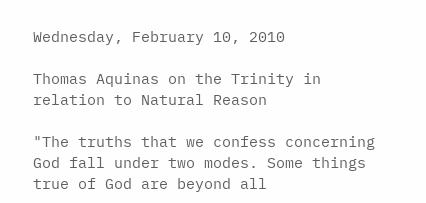Wednesday, February 10, 2010

Thomas Aquinas on the Trinity in relation to Natural Reason

"The truths that we confess concerning God fall under two modes. Some things true of God are beyond all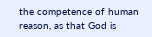the competence of human reason, as that God is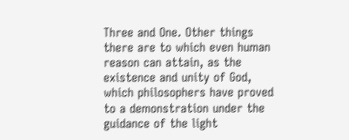Three and One. Other things there are to which even human reason can attain, as the existence and unity of God, which philosophers have proved to a demonstration under the guidance of the light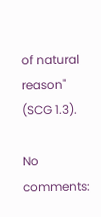of natural reason" (SCG 1.3).

No comments: